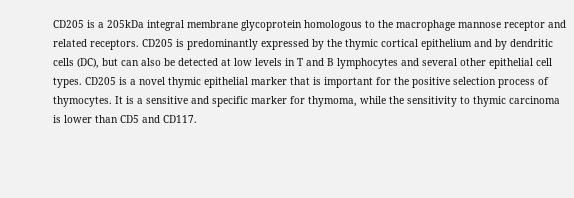CD205 is a 205kDa integral membrane glycoprotein homologous to the macrophage mannose receptor and related receptors. CD205 is predominantly expressed by the thymic cortical epithelium and by dendritic cells (DC), but can also be detected at low levels in T and B lymphocytes and several other epithelial cell types. CD205 is a novel thymic epithelial marker that is important for the positive selection process of thymocytes. It is a sensitive and specific marker for thymoma, while the sensitivity to thymic carcinoma is lower than CD5 and CD117.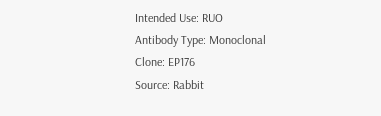Intended Use: RUO
Antibody Type: Monoclonal
Clone: EP176
Source: Rabbit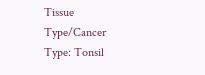Tissue Type/Cancer Type: Tonsil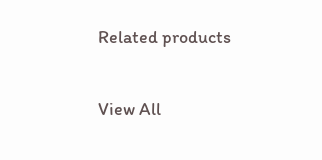Related products

View All